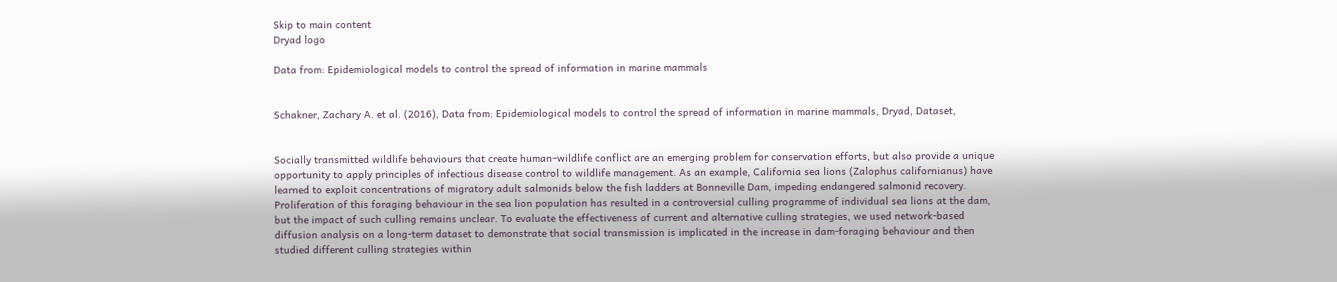Skip to main content
Dryad logo

Data from: Epidemiological models to control the spread of information in marine mammals


Schakner, Zachary A. et al. (2016), Data from: Epidemiological models to control the spread of information in marine mammals, Dryad, Dataset,


Socially transmitted wildlife behaviours that create human–wildlife conflict are an emerging problem for conservation efforts, but also provide a unique opportunity to apply principles of infectious disease control to wildlife management. As an example, California sea lions (Zalophus californianus) have learned to exploit concentrations of migratory adult salmonids below the fish ladders at Bonneville Dam, impeding endangered salmonid recovery. Proliferation of this foraging behaviour in the sea lion population has resulted in a controversial culling programme of individual sea lions at the dam, but the impact of such culling remains unclear. To evaluate the effectiveness of current and alternative culling strategies, we used network-based diffusion analysis on a long-term dataset to demonstrate that social transmission is implicated in the increase in dam-foraging behaviour and then studied different culling strategies within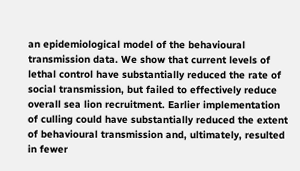an epidemiological model of the behavioural transmission data. We show that current levels of lethal control have substantially reduced the rate of social transmission, but failed to effectively reduce overall sea lion recruitment. Earlier implementation of culling could have substantially reduced the extent of behavioural transmission and, ultimately, resulted in fewer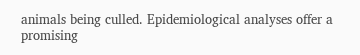animals being culled. Epidemiological analyses offer a promising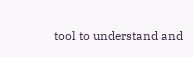tool to understand and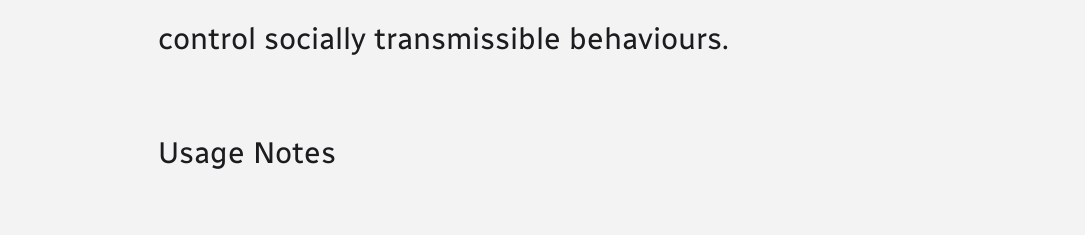control socially transmissible behaviours.

Usage Notes